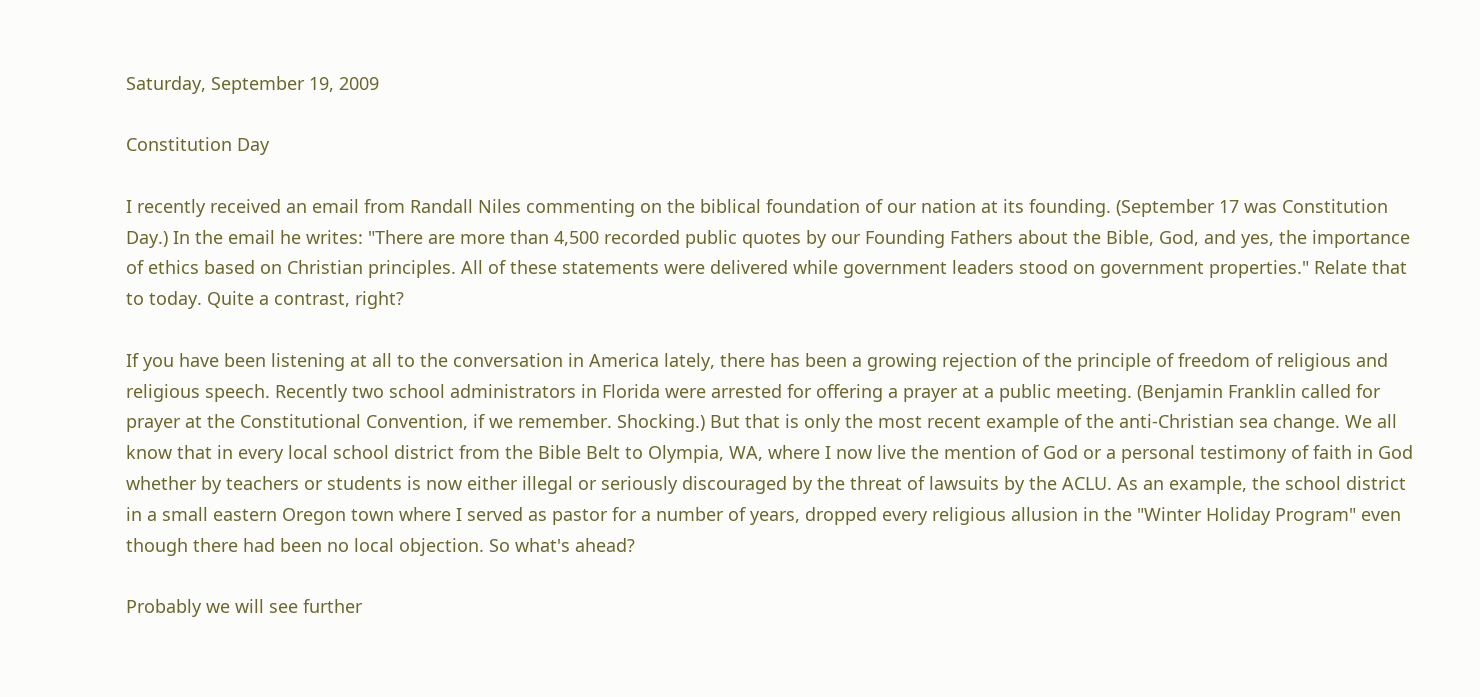Saturday, September 19, 2009

Constitution Day

I recently received an email from Randall Niles commenting on the biblical foundation of our nation at its founding. (September 17 was Constitution Day.) In the email he writes: "There are more than 4,500 recorded public quotes by our Founding Fathers about the Bible, God, and yes, the importance of ethics based on Christian principles. All of these statements were delivered while government leaders stood on government properties." Relate that to today. Quite a contrast, right?

If you have been listening at all to the conversation in America lately, there has been a growing rejection of the principle of freedom of religious and religious speech. Recently two school administrators in Florida were arrested for offering a prayer at a public meeting. (Benjamin Franklin called for prayer at the Constitutional Convention, if we remember. Shocking.) But that is only the most recent example of the anti-Christian sea change. We all know that in every local school district from the Bible Belt to Olympia, WA, where I now live the mention of God or a personal testimony of faith in God whether by teachers or students is now either illegal or seriously discouraged by the threat of lawsuits by the ACLU. As an example, the school district in a small eastern Oregon town where I served as pastor for a number of years, dropped every religious allusion in the "Winter Holiday Program" even though there had been no local objection. So what's ahead?

Probably we will see further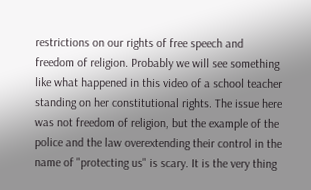restrictions on our rights of free speech and freedom of religion. Probably we will see something like what happened in this video of a school teacher standing on her constitutional rights. The issue here was not freedom of religion, but the example of the police and the law overextending their control in the name of "protecting us" is scary. It is the very thing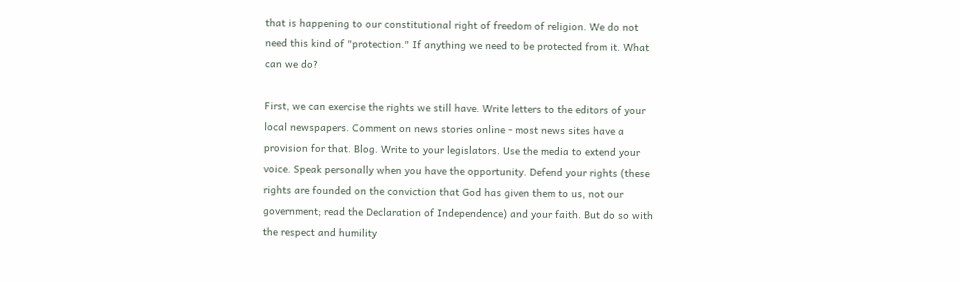that is happening to our constitutional right of freedom of religion. We do not need this kind of "protection." If anything we need to be protected from it. What can we do?

First, we can exercise the rights we still have. Write letters to the editors of your local newspapers. Comment on news stories online - most news sites have a provision for that. Blog. Write to your legislators. Use the media to extend your voice. Speak personally when you have the opportunity. Defend your rights (these rights are founded on the conviction that God has given them to us, not our government; read the Declaration of Independence) and your faith. But do so with the respect and humility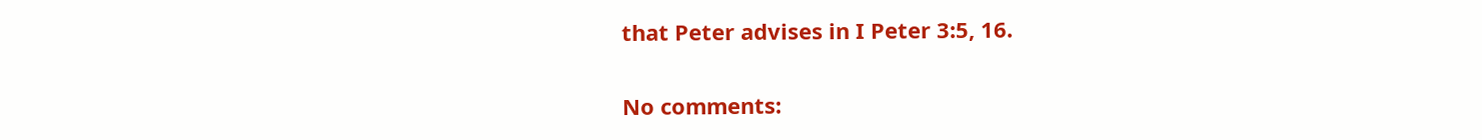that Peter advises in I Peter 3:5, 16.

No comments: